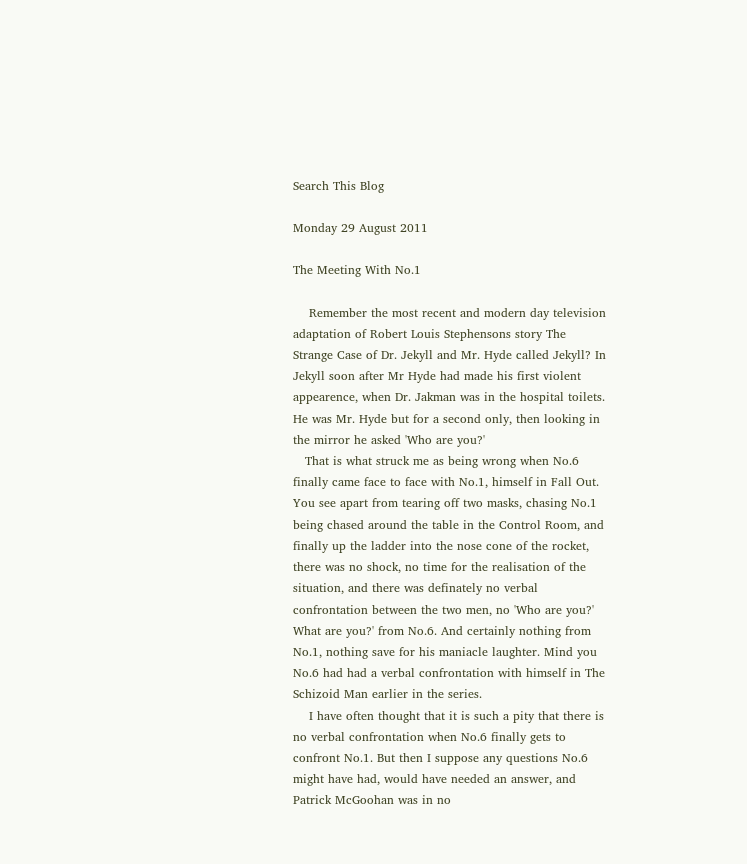Search This Blog

Monday 29 August 2011

The Meeting With No.1

    Remember the most recent and modern day television adaptation of Robert Louis Stephensons story The Strange Case of Dr. Jekyll and Mr. Hyde called Jekyll? In Jekyll soon after Mr Hyde had made his first violent appearence, when Dr. Jakman was in the hospital toilets. He was Mr. Hyde but for a second only, then looking in the mirror he asked 'Who are you?'
   That is what struck me as being wrong when No.6 finally came face to face with No.1, himself in Fall Out. You see apart from tearing off two masks, chasing No.1 being chased around the table in the Control Room, and finally up the ladder into the nose cone of the rocket, there was no shock, no time for the realisation of the situation, and there was definately no verbal confrontation between the two men, no 'Who are you?' What are you?' from No.6. And certainly nothing from No.1, nothing save for his maniacle laughter. Mind you No.6 had had a verbal confrontation with himself in The Schizoid Man earlier in the series.
    I have often thought that it is such a pity that there is no verbal confrontation when No.6 finally gets to confront No.1. But then I suppose any questions No.6 might have had, would have needed an answer, and Patrick McGoohan was in no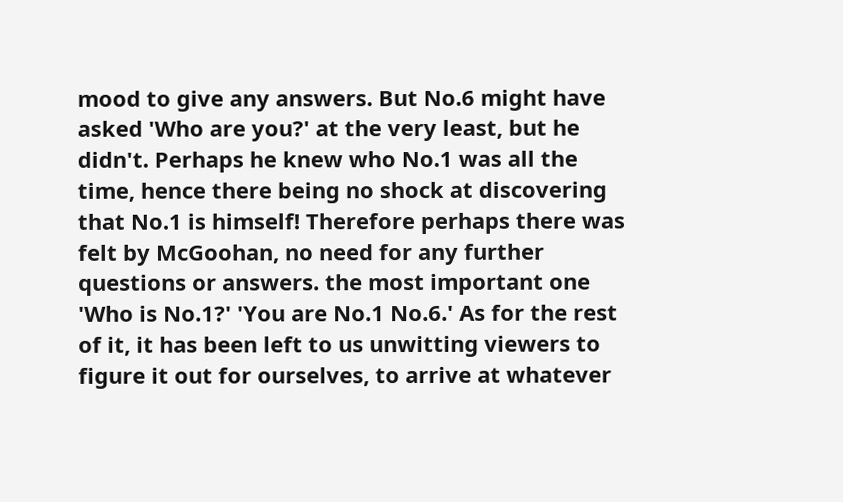mood to give any answers. But No.6 might have asked 'Who are you?' at the very least, but he didn't. Perhaps he knew who No.1 was all the time, hence there being no shock at discovering that No.1 is himself! Therefore perhaps there was felt by McGoohan, no need for any further questions or answers. the most important one 'Who is No.1?' 'You are No.1 No.6.' As for the rest of it, it has been left to us unwitting viewers to figure it out for ourselves, to arrive at whatever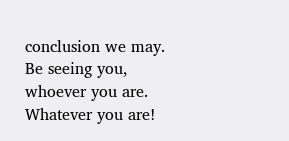conclusion we may.
Be seeing you, whoever you are. Whatever you are!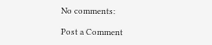No comments:

Post a Comment